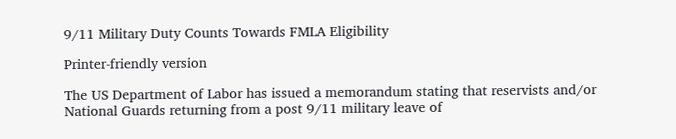9/11 Military Duty Counts Towards FMLA Eligibility

Printer-friendly version

The US Department of Labor has issued a memorandum stating that reservists and/or National Guards returning from a post 9/11 military leave of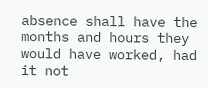absence shall have the months and hours they would have worked, had it not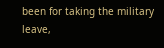been for taking the military leave,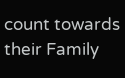count towards their Family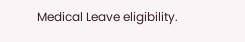Medical Leave eligibility.